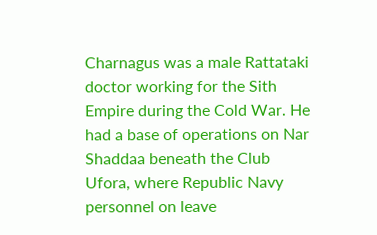Charnagus was a male Rattataki doctor working for the Sith Empire during the Cold War. He had a base of operations on Nar Shaddaa beneath the Club Ufora, where Republic Navy personnel on leave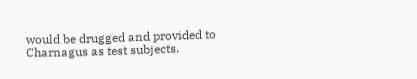would be drugged and provided to Charnagus as test subjects.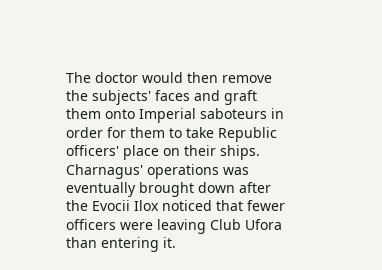The doctor would then remove the subjects' faces and graft them onto Imperial saboteurs in order for them to take Republic officers' place on their ships. Charnagus' operations was eventually brought down after the Evocii Ilox noticed that fewer officers were leaving Club Ufora than entering it.